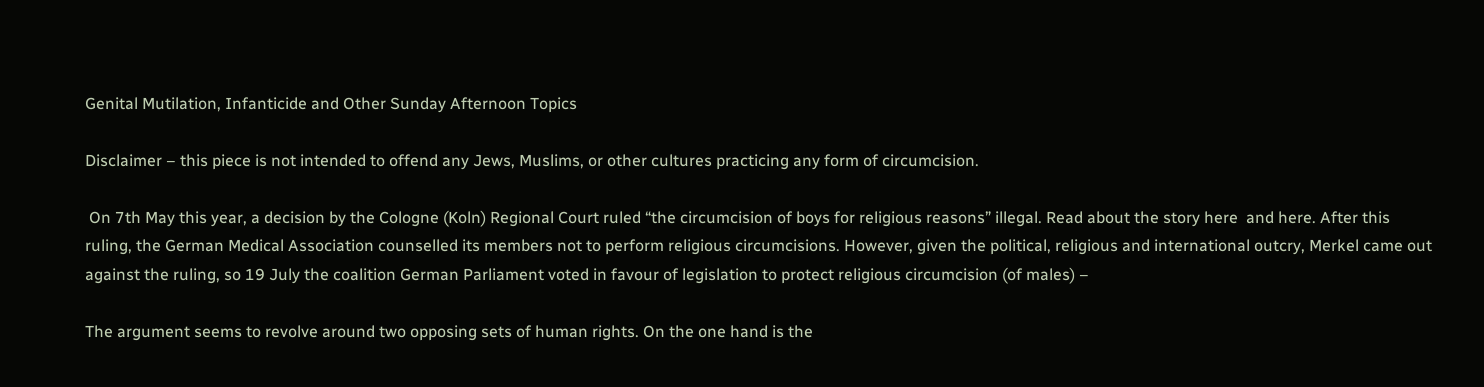Genital Mutilation, Infanticide and Other Sunday Afternoon Topics

Disclaimer – this piece is not intended to offend any Jews, Muslims, or other cultures practicing any form of circumcision.

 On 7th May this year, a decision by the Cologne (Koln) Regional Court ruled “the circumcision of boys for religious reasons” illegal. Read about the story here  and here. After this ruling, the German Medical Association counselled its members not to perform religious circumcisions. However, given the political, religious and international outcry, Merkel came out against the ruling, so 19 July the coalition German Parliament voted in favour of legislation to protect religious circumcision (of males) –

The argument seems to revolve around two opposing sets of human rights. On the one hand is the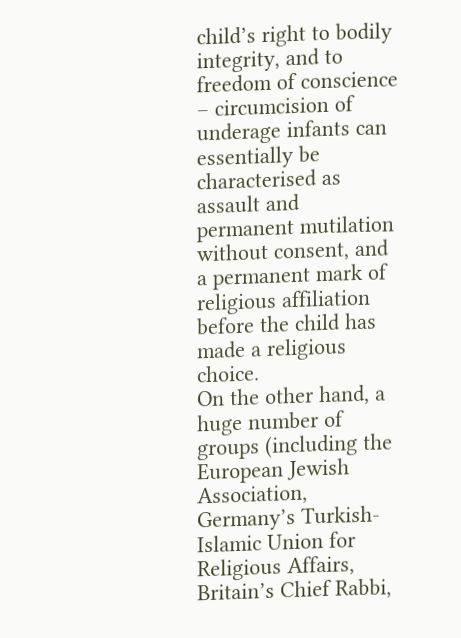child’s right to bodily integrity, and to freedom of conscience – circumcision of underage infants can essentially be characterised as assault and permanent mutilation without consent, and a permanent mark of religious affiliation before the child has made a religious choice.
On the other hand, a huge number of groups (including the European Jewish Association, Germany’s Turkish-Islamic Union for Religious Affairs, Britain’s Chief Rabbi,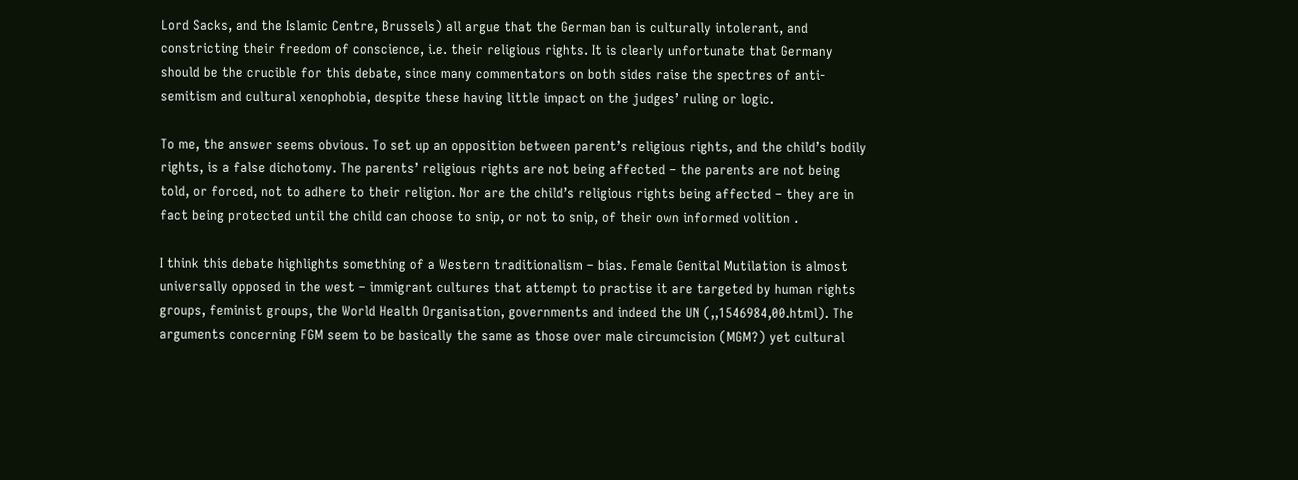Lord Sacks, and the Islamic Centre, Brussels) all argue that the German ban is culturally intolerant, and constricting their freedom of conscience, i.e. their religious rights. It is clearly unfortunate that Germany should be the crucible for this debate, since many commentators on both sides raise the spectres of anti-semitism and cultural xenophobia, despite these having little impact on the judges’ ruling or logic.

To me, the answer seems obvious. To set up an opposition between parent’s religious rights, and the child’s bodily rights, is a false dichotomy. The parents’ religious rights are not being affected – the parents are not being told, or forced, not to adhere to their religion. Nor are the child’s religious rights being affected – they are in fact being protected until the child can choose to snip, or not to snip, of their own informed volition .

I think this debate highlights something of a Western traditionalism – bias. Female Genital Mutilation is almost universally opposed in the west – immigrant cultures that attempt to practise it are targeted by human rights groups, feminist groups, the World Health Organisation, governments and indeed the UN (,,1546984,00.html). The arguments concerning FGM seem to be basically the same as those over male circumcision (MGM?) yet cultural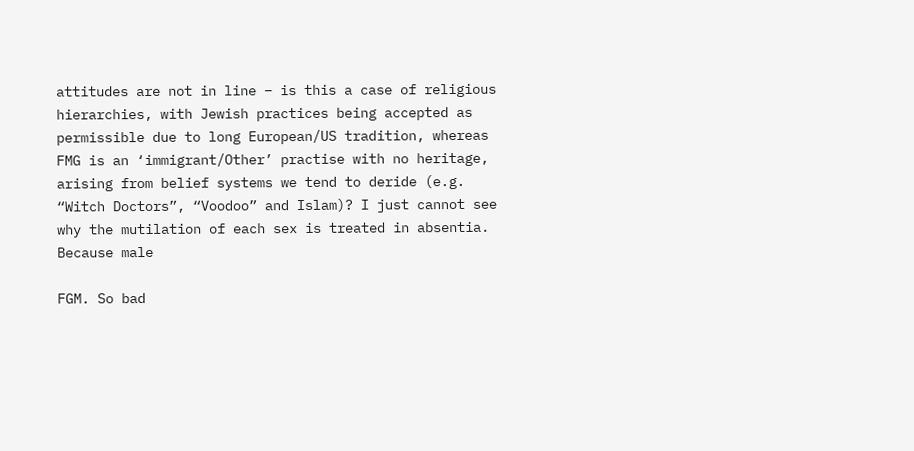attitudes are not in line – is this a case of religious hierarchies, with Jewish practices being accepted as permissible due to long European/US tradition, whereas FMG is an ‘immigrant/Other’ practise with no heritage, arising from belief systems we tend to deride (e.g. “Witch Doctors”, “Voodoo” and Islam)? I just cannot see why the mutilation of each sex is treated in absentia. Because male

FGM. So bad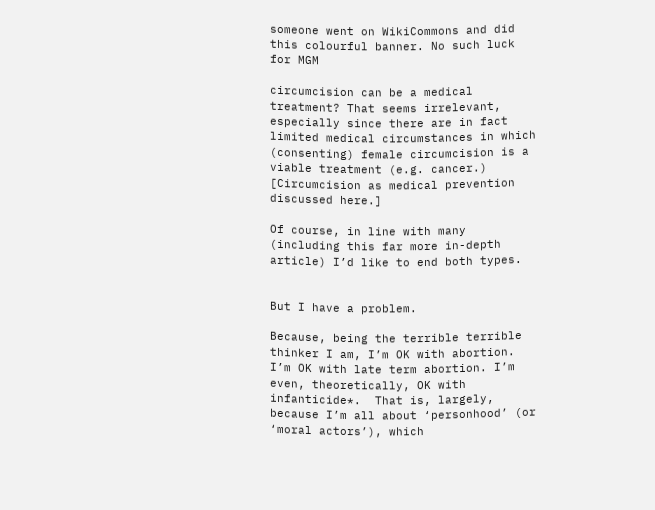someone went on WikiCommons and did this colourful banner. No such luck for MGM

circumcision can be a medical treatment? That seems irrelevant, especially since there are in fact limited medical circumstances in which (consenting) female circumcision is a viable treatment (e.g. cancer.) [Circumcision as medical prevention discussed here.]

Of course, in line with many (including this far more in-depth article) I’d like to end both types.


But I have a problem.

Because, being the terrible terrible thinker I am, I’m OK with abortion. I’m OK with late term abortion. I’m even, theoretically, OK with infanticide*.  That is, largely, because I’m all about ‘personhood’ (or ‘moral actors’), which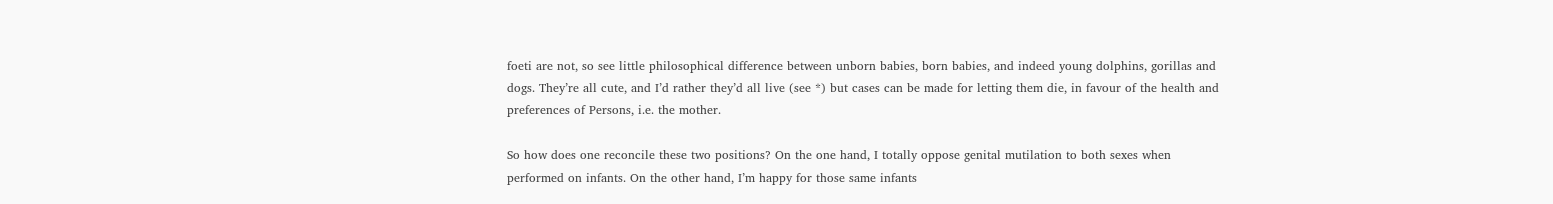foeti are not, so see little philosophical difference between unborn babies, born babies, and indeed young dolphins, gorillas and dogs. They’re all cute, and I’d rather they’d all live (see *) but cases can be made for letting them die, in favour of the health and preferences of Persons, i.e. the mother.

So how does one reconcile these two positions? On the one hand, I totally oppose genital mutilation to both sexes when performed on infants. On the other hand, I’m happy for those same infants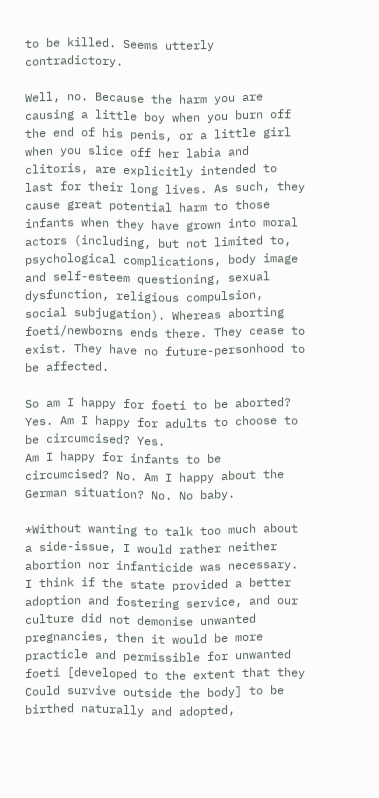to be killed. Seems utterly contradictory.

Well, no. Because the harm you are causing a little boy when you burn off the end of his penis, or a little girl when you slice off her labia and clitoris, are explicitly intended to last for their long lives. As such, they cause great potential harm to those infants when they have grown into moral actors (including, but not limited to, psychological complications, body image and self-esteem questioning, sexual dysfunction, religious compulsion, social subjugation). Whereas aborting foeti/newborns ends there. They cease to exist. They have no future-personhood to be affected.

So am I happy for foeti to be aborted? Yes. Am I happy for adults to choose to be circumcised? Yes.
Am I happy for infants to be circumcised? No. Am I happy about the German situation? No. No baby.

*Without wanting to talk too much about a side-issue, I would rather neither abortion nor infanticide was necessary. I think if the state provided a better adoption and fostering service, and our culture did not demonise unwanted pregnancies, then it would be more practicle and permissible for unwanted foeti [developed to the extent that they Could survive outside the body] to be birthed naturally and adopted,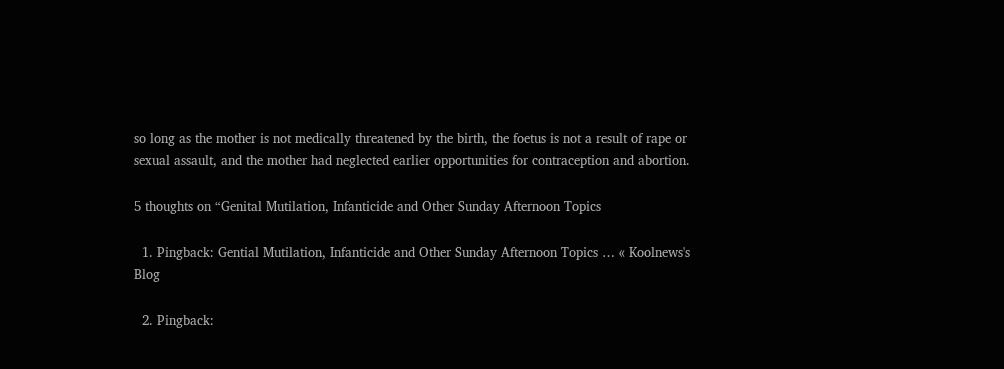so long as the mother is not medically threatened by the birth, the foetus is not a result of rape or sexual assault, and the mother had neglected earlier opportunities for contraception and abortion.

5 thoughts on “Genital Mutilation, Infanticide and Other Sunday Afternoon Topics

  1. Pingback: Gential Mutilation, Infanticide and Other Sunday Afternoon Topics … « Koolnews's Blog

  2. Pingback: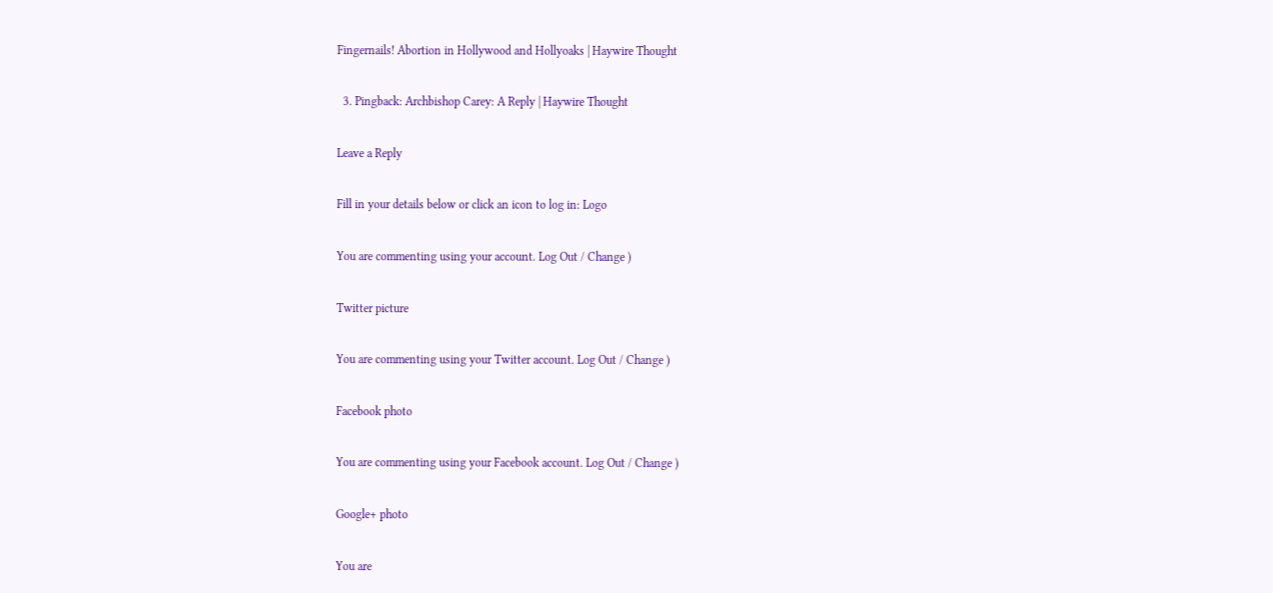Fingernails! Abortion in Hollywood and Hollyoaks | Haywire Thought

  3. Pingback: Archbishop Carey: A Reply | Haywire Thought

Leave a Reply

Fill in your details below or click an icon to log in: Logo

You are commenting using your account. Log Out / Change )

Twitter picture

You are commenting using your Twitter account. Log Out / Change )

Facebook photo

You are commenting using your Facebook account. Log Out / Change )

Google+ photo

You are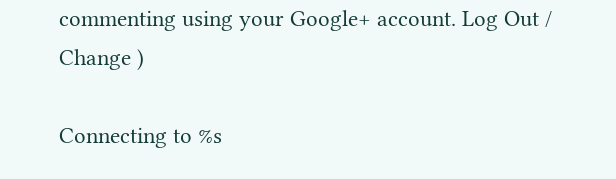commenting using your Google+ account. Log Out / Change )

Connecting to %s